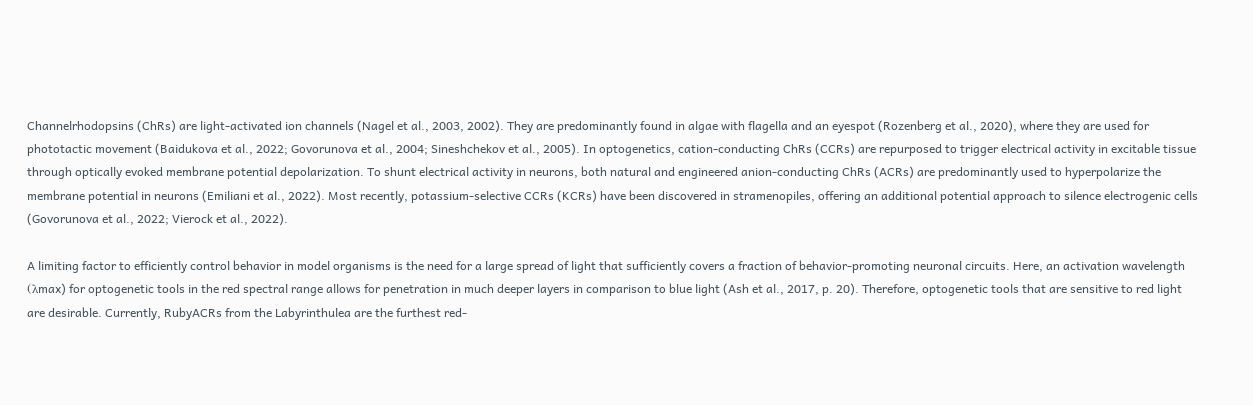Channelrhodopsins (ChRs) are light-activated ion channels (Nagel et al., 2003, 2002). They are predominantly found in algae with flagella and an eyespot (Rozenberg et al., 2020), where they are used for phototactic movement (Baidukova et al., 2022; Govorunova et al., 2004; Sineshchekov et al., 2005). In optogenetics, cation-conducting ChRs (CCRs) are repurposed to trigger electrical activity in excitable tissue through optically evoked membrane potential depolarization. To shunt electrical activity in neurons, both natural and engineered anion-conducting ChRs (ACRs) are predominantly used to hyperpolarize the membrane potential in neurons (Emiliani et al., 2022). Most recently, potassium-selective CCRs (KCRs) have been discovered in stramenopiles, offering an additional potential approach to silence electrogenic cells (Govorunova et al., 2022; Vierock et al., 2022).

A limiting factor to efficiently control behavior in model organisms is the need for a large spread of light that sufficiently covers a fraction of behavior-promoting neuronal circuits. Here, an activation wavelength (λmax) for optogenetic tools in the red spectral range allows for penetration in much deeper layers in comparison to blue light (Ash et al., 2017, p. 20). Therefore, optogenetic tools that are sensitive to red light are desirable. Currently, RubyACRs from the Labyrinthulea are the furthest red-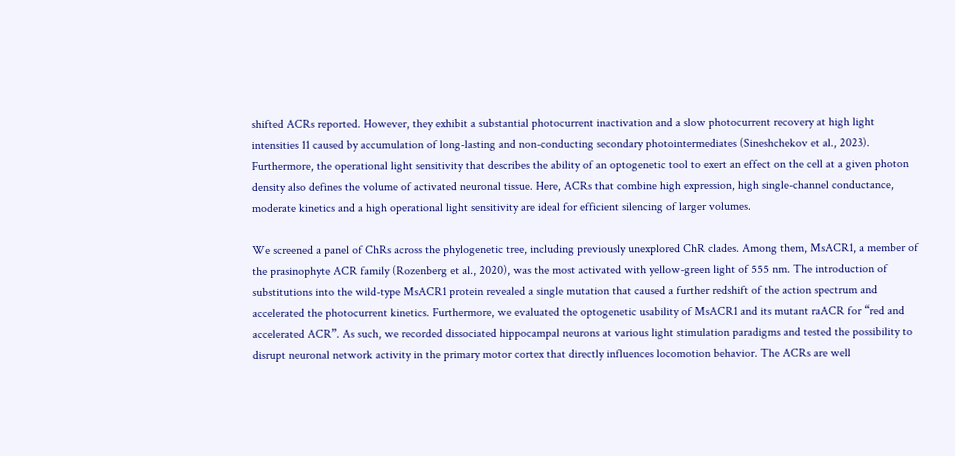shifted ACRs reported. However, they exhibit a substantial photocurrent inactivation and a slow photocurrent recovery at high light intensities 11 caused by accumulation of long-lasting and non-conducting secondary photointermediates (Sineshchekov et al., 2023). Furthermore, the operational light sensitivity that describes the ability of an optogenetic tool to exert an effect on the cell at a given photon density also defines the volume of activated neuronal tissue. Here, ACRs that combine high expression, high single-channel conductance, moderate kinetics and a high operational light sensitivity are ideal for efficient silencing of larger volumes.

We screened a panel of ChRs across the phylogenetic tree, including previously unexplored ChR clades. Among them, MsACR1, a member of the prasinophyte ACR family (Rozenberg et al., 2020), was the most activated with yellow-green light of 555 nm. The introduction of substitutions into the wild-type MsACR1 protein revealed a single mutation that caused a further redshift of the action spectrum and accelerated the photocurrent kinetics. Furthermore, we evaluated the optogenetic usability of MsACR1 and its mutant raACR for “red and accelerated ACR”. As such, we recorded dissociated hippocampal neurons at various light stimulation paradigms and tested the possibility to disrupt neuronal network activity in the primary motor cortex that directly influences locomotion behavior. The ACRs are well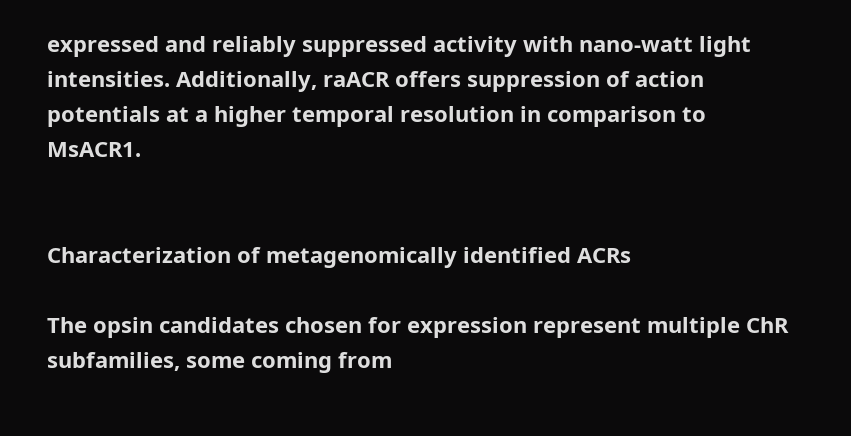expressed and reliably suppressed activity with nano-watt light intensities. Additionally, raACR offers suppression of action potentials at a higher temporal resolution in comparison to MsACR1.


Characterization of metagenomically identified ACRs

The opsin candidates chosen for expression represent multiple ChR subfamilies, some coming from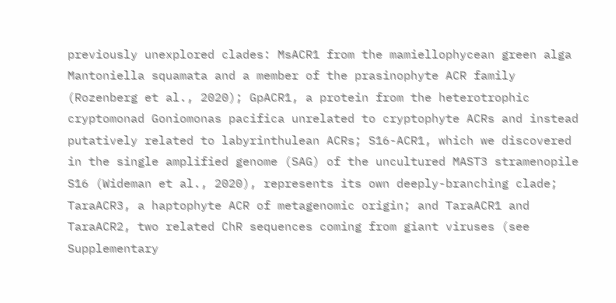previously unexplored clades: MsACR1 from the mamiellophycean green alga Mantoniella squamata and a member of the prasinophyte ACR family (Rozenberg et al., 2020); GpACR1, a protein from the heterotrophic cryptomonad Goniomonas pacifica unrelated to cryptophyte ACRs and instead putatively related to labyrinthulean ACRs; S16-ACR1, which we discovered in the single amplified genome (SAG) of the uncultured MAST3 stramenopile S16 (Wideman et al., 2020), represents its own deeply-branching clade; TaraACR3, a haptophyte ACR of metagenomic origin; and TaraACR1 and TaraACR2, two related ChR sequences coming from giant viruses (see Supplementary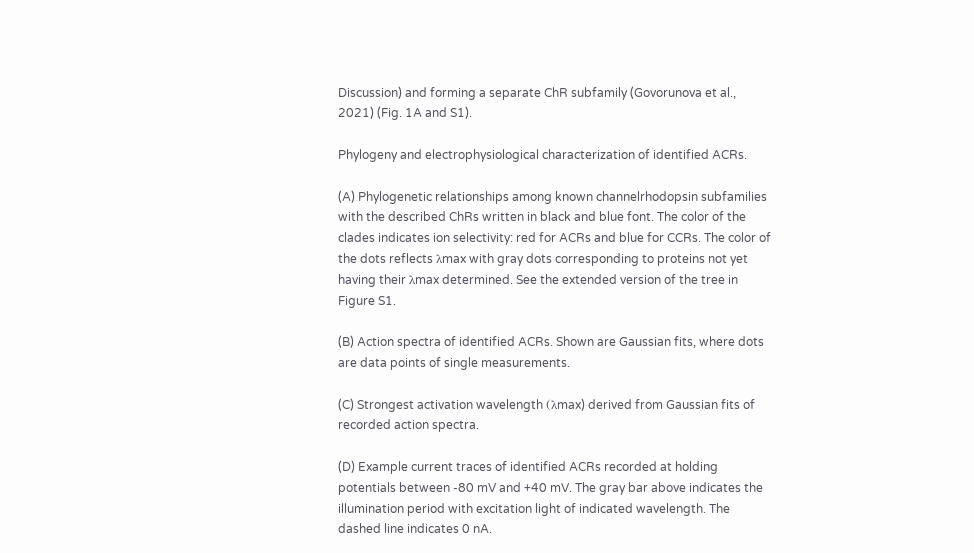Discussion) and forming a separate ChR subfamily (Govorunova et al., 2021) (Fig. 1A and S1).

Phylogeny and electrophysiological characterization of identified ACRs.

(A) Phylogenetic relationships among known channelrhodopsin subfamilies with the described ChRs written in black and blue font. The color of the clades indicates ion selectivity: red for ACRs and blue for CCRs. The color of the dots reflects λmax with gray dots corresponding to proteins not yet having their λmax determined. See the extended version of the tree in Figure S1.

(B) Action spectra of identified ACRs. Shown are Gaussian fits, where dots are data points of single measurements.

(C) Strongest activation wavelength (λmax) derived from Gaussian fits of recorded action spectra.

(D) Example current traces of identified ACRs recorded at holding potentials between -80 mV and +40 mV. The gray bar above indicates the illumination period with excitation light of indicated wavelength. The dashed line indicates 0 nA.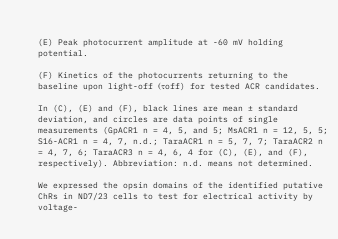(E) Peak photocurrent amplitude at -60 mV holding potential.

(F) Kinetics of the photocurrents returning to the baseline upon light-off (τoff) for tested ACR candidates.

In (C), (E) and (F), black lines are mean ± standard deviation, and circles are data points of single measurements (GpACR1 n = 4, 5, and 5; MsACR1 n = 12, 5, 5; S16-ACR1 n = 4, 7, n.d.; TaraACR1 n = 5, 7, 7; TaraACR2 n = 4, 7, 6; TaraACR3 n = 4, 6, 4 for (C), (E), and (F), respectively). Abbreviation: n.d. means not determined.

We expressed the opsin domains of the identified putative ChRs in ND7/23 cells to test for electrical activity by voltage-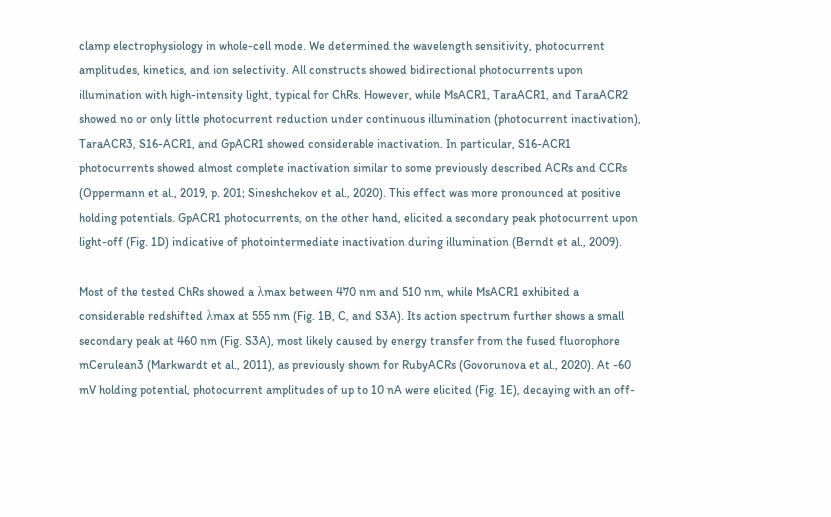clamp electrophysiology in whole-cell mode. We determined the wavelength sensitivity, photocurrent amplitudes, kinetics, and ion selectivity. All constructs showed bidirectional photocurrents upon illumination with high-intensity light, typical for ChRs. However, while MsACR1, TaraACR1, and TaraACR2 showed no or only little photocurrent reduction under continuous illumination (photocurrent inactivation), TaraACR3, S16-ACR1, and GpACR1 showed considerable inactivation. In particular, S16-ACR1 photocurrents showed almost complete inactivation similar to some previously described ACRs and CCRs (Oppermann et al., 2019, p. 201; Sineshchekov et al., 2020). This effect was more pronounced at positive holding potentials. GpACR1 photocurrents, on the other hand, elicited a secondary peak photocurrent upon light-off (Fig. 1D) indicative of photointermediate inactivation during illumination (Berndt et al., 2009).

Most of the tested ChRs showed a λmax between 470 nm and 510 nm, while MsACR1 exhibited a considerable redshifted λmax at 555 nm (Fig. 1B, C, and S3A). Its action spectrum further shows a small secondary peak at 460 nm (Fig. S3A), most likely caused by energy transfer from the fused fluorophore mCerulean3 (Markwardt et al., 2011), as previously shown for RubyACRs (Govorunova et al., 2020). At -60 mV holding potential, photocurrent amplitudes of up to 10 nA were elicited (Fig. 1E), decaying with an off-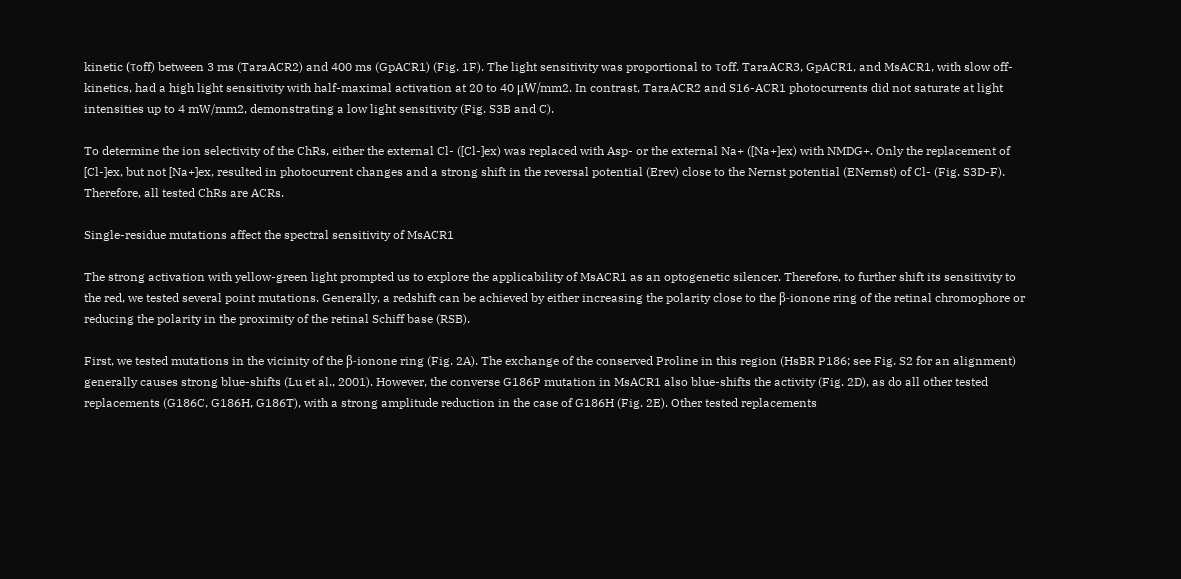kinetic (τoff) between 3 ms (TaraACR2) and 400 ms (GpACR1) (Fig. 1F). The light sensitivity was proportional to τoff. TaraACR3, GpACR1, and MsACR1, with slow off-kinetics, had a high light sensitivity with half-maximal activation at 20 to 40 μW/mm2. In contrast, TaraACR2 and S16-ACR1 photocurrents did not saturate at light intensities up to 4 mW/mm2, demonstrating a low light sensitivity (Fig. S3B and C).

To determine the ion selectivity of the ChRs, either the external Cl- ([Cl-]ex) was replaced with Asp- or the external Na+ ([Na+]ex) with NMDG+. Only the replacement of [Cl-]ex, but not [Na+]ex, resulted in photocurrent changes and a strong shift in the reversal potential (Erev) close to the Nernst potential (ENernst) of Cl- (Fig. S3D-F). Therefore, all tested ChRs are ACRs.

Single-residue mutations affect the spectral sensitivity of MsACR1

The strong activation with yellow-green light prompted us to explore the applicability of MsACR1 as an optogenetic silencer. Therefore, to further shift its sensitivity to the red, we tested several point mutations. Generally, a redshift can be achieved by either increasing the polarity close to the β-ionone ring of the retinal chromophore or reducing the polarity in the proximity of the retinal Schiff base (RSB).

First, we tested mutations in the vicinity of the β-ionone ring (Fig. 2A). The exchange of the conserved Proline in this region (HsBR P186; see Fig. S2 for an alignment) generally causes strong blue-shifts (Lu et al., 2001). However, the converse G186P mutation in MsACR1 also blue-shifts the activity (Fig. 2D), as do all other tested replacements (G186C, G186H, G186T), with a strong amplitude reduction in the case of G186H (Fig. 2E). Other tested replacements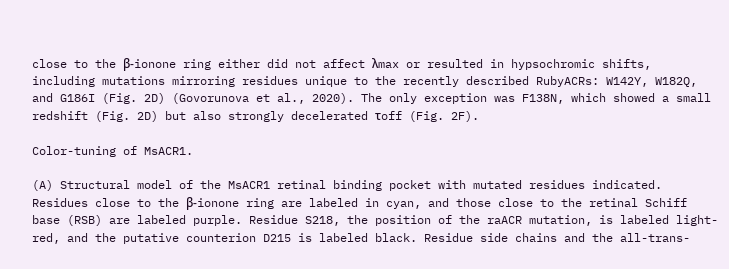close to the β-ionone ring either did not affect λmax or resulted in hypsochromic shifts, including mutations mirroring residues unique to the recently described RubyACRs: W142Y, W182Q, and G186I (Fig. 2D) (Govorunova et al., 2020). The only exception was F138N, which showed a small redshift (Fig. 2D) but also strongly decelerated τoff (Fig. 2F).

Color-tuning of MsACR1.

(A) Structural model of the MsACR1 retinal binding pocket with mutated residues indicated. Residues close to the β-ionone ring are labeled in cyan, and those close to the retinal Schiff base (RSB) are labeled purple. Residue S218, the position of the raACR mutation, is labeled light-red, and the putative counterion D215 is labeled black. Residue side chains and the all-trans-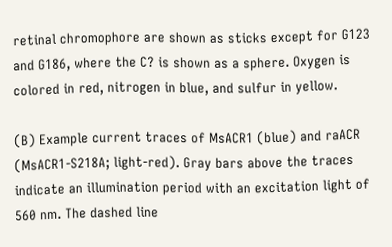retinal chromophore are shown as sticks except for G123 and G186, where the C? is shown as a sphere. Oxygen is colored in red, nitrogen in blue, and sulfur in yellow.

(B) Example current traces of MsACR1 (blue) and raACR (MsACR1-S218A; light-red). Gray bars above the traces indicate an illumination period with an excitation light of 560 nm. The dashed line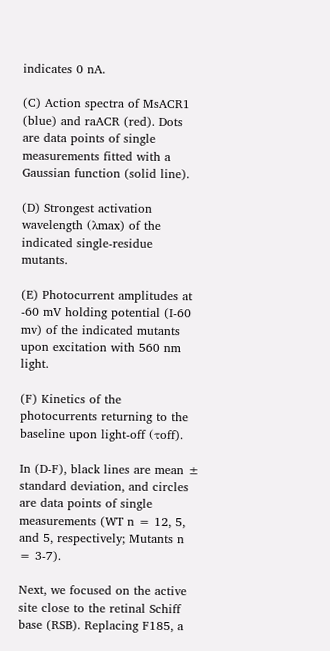indicates 0 nA.

(C) Action spectra of MsACR1 (blue) and raACR (red). Dots are data points of single measurements fitted with a Gaussian function (solid line).

(D) Strongest activation wavelength (λmax) of the indicated single-residue mutants.

(E) Photocurrent amplitudes at -60 mV holding potential (I-60 mv) of the indicated mutants upon excitation with 560 nm light.

(F) Kinetics of the photocurrents returning to the baseline upon light-off (τoff).

In (D-F), black lines are mean ± standard deviation, and circles are data points of single measurements (WT n = 12, 5, and 5, respectively; Mutants n = 3-7).

Next, we focused on the active site close to the retinal Schiff base (RSB). Replacing F185, a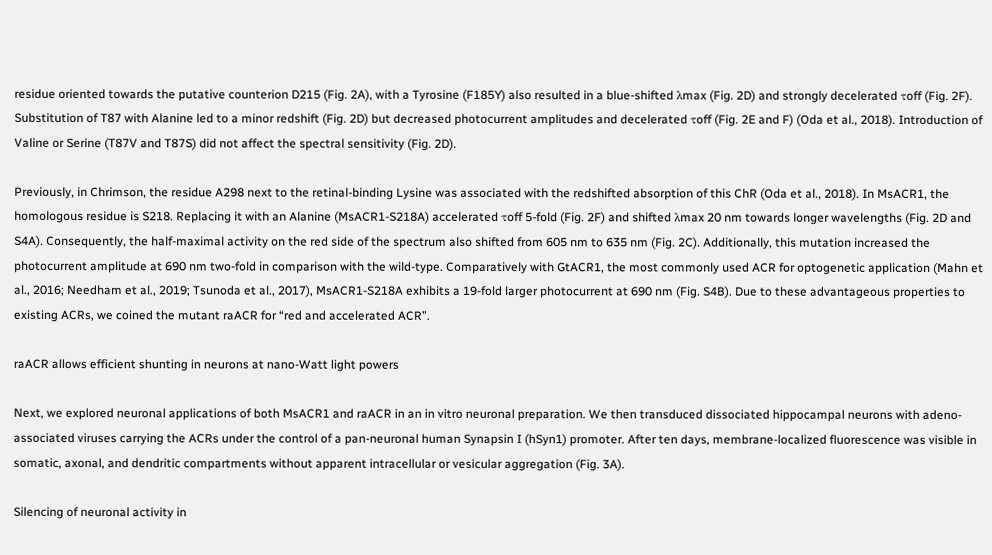residue oriented towards the putative counterion D215 (Fig. 2A), with a Tyrosine (F185Y) also resulted in a blue-shifted λmax (Fig. 2D) and strongly decelerated τoff (Fig. 2F). Substitution of T87 with Alanine led to a minor redshift (Fig. 2D) but decreased photocurrent amplitudes and decelerated τoff (Fig. 2E and F) (Oda et al., 2018). Introduction of Valine or Serine (T87V and T87S) did not affect the spectral sensitivity (Fig. 2D).

Previously, in Chrimson, the residue A298 next to the retinal-binding Lysine was associated with the redshifted absorption of this ChR (Oda et al., 2018). In MsACR1, the homologous residue is S218. Replacing it with an Alanine (MsACR1-S218A) accelerated τoff 5-fold (Fig. 2F) and shifted λmax 20 nm towards longer wavelengths (Fig. 2D and S4A). Consequently, the half-maximal activity on the red side of the spectrum also shifted from 605 nm to 635 nm (Fig. 2C). Additionally, this mutation increased the photocurrent amplitude at 690 nm two-fold in comparison with the wild-type. Comparatively with GtACR1, the most commonly used ACR for optogenetic application (Mahn et al., 2016; Needham et al., 2019; Tsunoda et al., 2017), MsACR1-S218A exhibits a 19-fold larger photocurrent at 690 nm (Fig. S4B). Due to these advantageous properties to existing ACRs, we coined the mutant raACR for “red and accelerated ACR”.

raACR allows efficient shunting in neurons at nano-Watt light powers

Next, we explored neuronal applications of both MsACR1 and raACR in an in vitro neuronal preparation. We then transduced dissociated hippocampal neurons with adeno-associated viruses carrying the ACRs under the control of a pan-neuronal human Synapsin I (hSyn1) promoter. After ten days, membrane-localized fluorescence was visible in somatic, axonal, and dendritic compartments without apparent intracellular or vesicular aggregation (Fig. 3A).

Silencing of neuronal activity in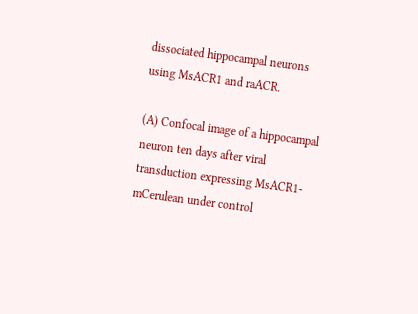dissociated hippocampal neurons using MsACR1 and raACR.

(A) Confocal image of a hippocampal neuron ten days after viral transduction expressing MsACR1-mCerulean under control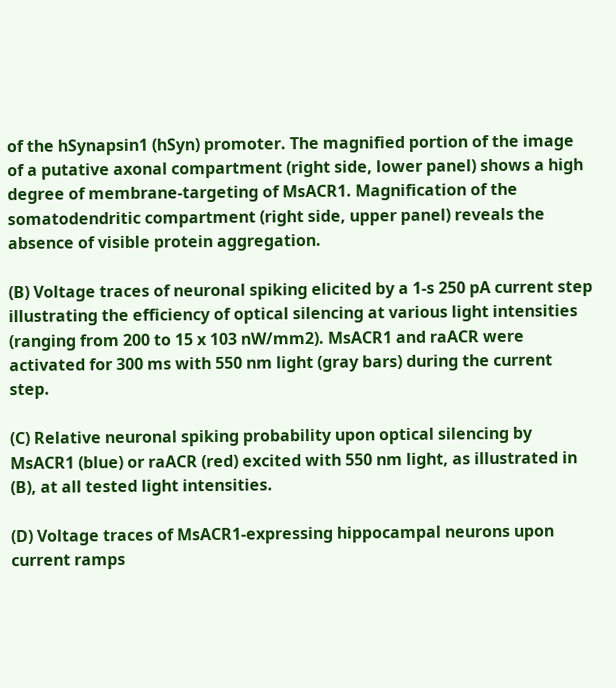of the hSynapsin1 (hSyn) promoter. The magnified portion of the image of a putative axonal compartment (right side, lower panel) shows a high degree of membrane-targeting of MsACR1. Magnification of the somatodendritic compartment (right side, upper panel) reveals the absence of visible protein aggregation.

(B) Voltage traces of neuronal spiking elicited by a 1-s 250 pA current step illustrating the efficiency of optical silencing at various light intensities (ranging from 200 to 15 x 103 nW/mm2). MsACR1 and raACR were activated for 300 ms with 550 nm light (gray bars) during the current step.

(C) Relative neuronal spiking probability upon optical silencing by MsACR1 (blue) or raACR (red) excited with 550 nm light, as illustrated in (B), at all tested light intensities.

(D) Voltage traces of MsACR1-expressing hippocampal neurons upon current ramps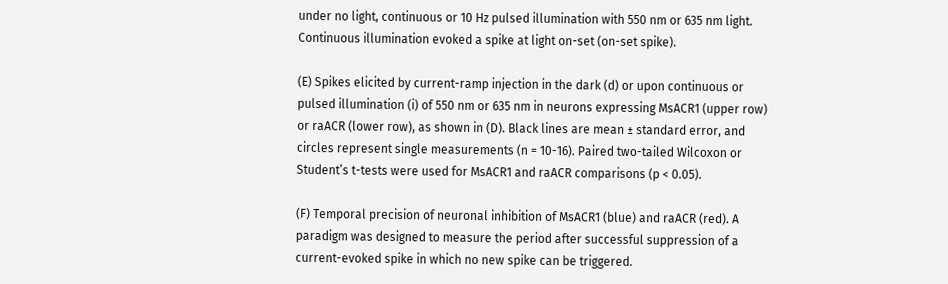under no light, continuous or 10 Hz pulsed illumination with 550 nm or 635 nm light. Continuous illumination evoked a spike at light on-set (on-set spike).

(E) Spikes elicited by current-ramp injection in the dark (d) or upon continuous or pulsed illumination (i) of 550 nm or 635 nm in neurons expressing MsACR1 (upper row) or raACR (lower row), as shown in (D). Black lines are mean ± standard error, and circles represent single measurements (n = 10-16). Paired two-tailed Wilcoxon or Student’s t-tests were used for MsACR1 and raACR comparisons (p < 0.05).

(F) Temporal precision of neuronal inhibition of MsACR1 (blue) and raACR (red). A paradigm was designed to measure the period after successful suppression of a current-evoked spike in which no new spike can be triggered.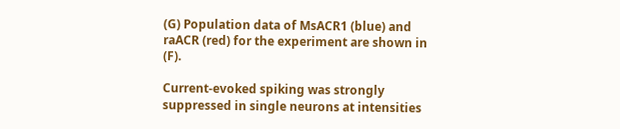(G) Population data of MsACR1 (blue) and raACR (red) for the experiment are shown in (F).

Current-evoked spiking was strongly suppressed in single neurons at intensities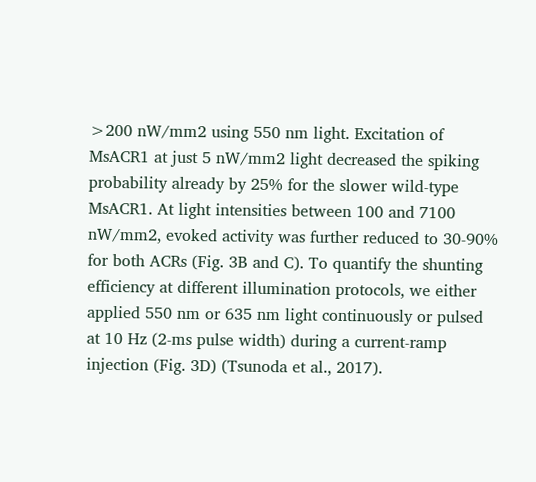>200 nW/mm2 using 550 nm light. Excitation of MsACR1 at just 5 nW/mm2 light decreased the spiking probability already by 25% for the slower wild-type MsACR1. At light intensities between 100 and 7100 nW/mm2, evoked activity was further reduced to 30-90% for both ACRs (Fig. 3B and C). To quantify the shunting efficiency at different illumination protocols, we either applied 550 nm or 635 nm light continuously or pulsed at 10 Hz (2-ms pulse width) during a current-ramp injection (Fig. 3D) (Tsunoda et al., 2017).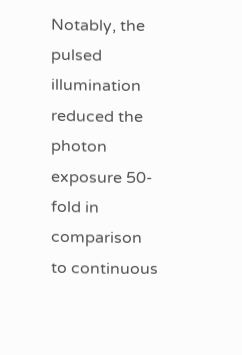Notably, the pulsed illumination reduced the photon exposure 50-fold in comparison to continuous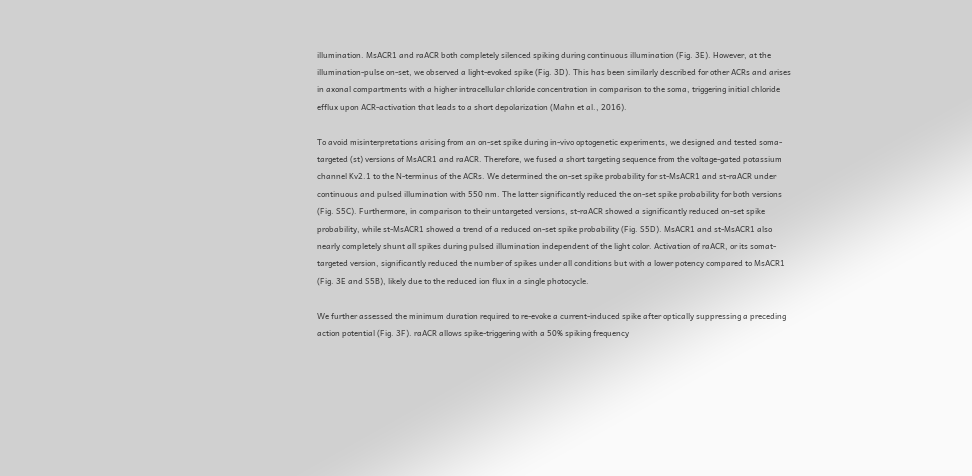illumination. MsACR1 and raACR both completely silenced spiking during continuous illumination (Fig. 3E). However, at the illumination-pulse on-set, we observed a light-evoked spike (Fig. 3D). This has been similarly described for other ACRs and arises in axonal compartments with a higher intracellular chloride concentration in comparison to the soma, triggering initial chloride efflux upon ACR-activation that leads to a short depolarization (Mahn et al., 2016).

To avoid misinterpretations arising from an on-set spike during in-vivo optogenetic experiments, we designed and tested soma-targeted (st) versions of MsACR1 and raACR. Therefore, we fused a short targeting sequence from the voltage-gated potassium channel Kv2.1 to the N-terminus of the ACRs. We determined the on-set spike probability for st-MsACR1 and st-raACR under continuous and pulsed illumination with 550 nm. The latter significantly reduced the on-set spike probability for both versions (Fig. S5C). Furthermore, in comparison to their untargeted versions, st-raACR showed a significantly reduced on-set spike probability, while st-MsACR1 showed a trend of a reduced on-set spike probability (Fig. S5D). MsACR1 and st-MsACR1 also nearly completely shunt all spikes during pulsed illumination independent of the light color. Activation of raACR, or its somat-targeted version, significantly reduced the number of spikes under all conditions but with a lower potency compared to MsACR1 (Fig. 3E and S5B), likely due to the reduced ion flux in a single photocycle.

We further assessed the minimum duration required to re-evoke a current-induced spike after optically suppressing a preceding action potential (Fig. 3F). raACR allows spike-triggering with a 50% spiking frequency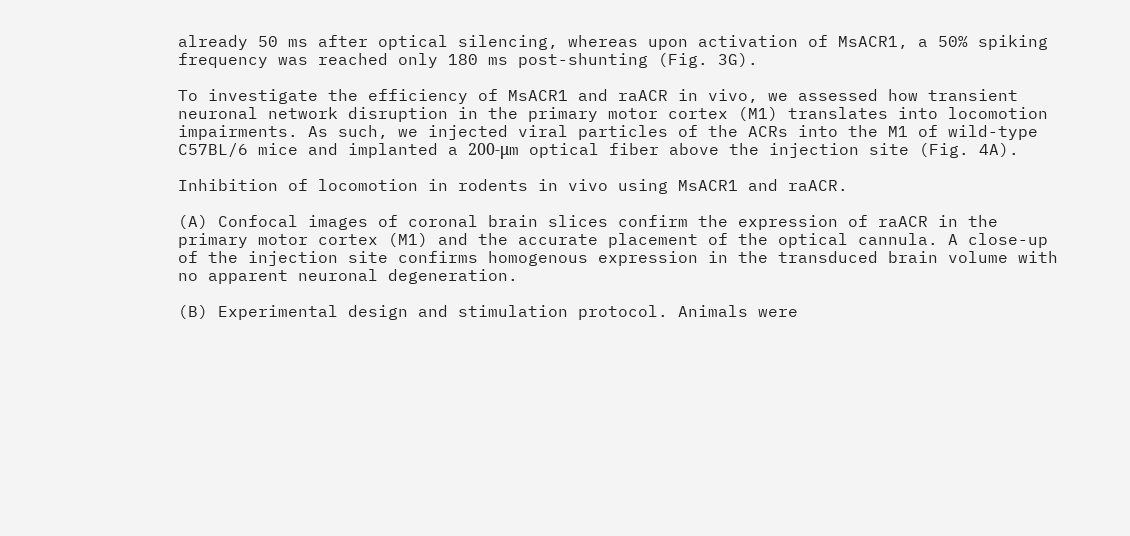already 50 ms after optical silencing, whereas upon activation of MsACR1, a 50% spiking frequency was reached only 180 ms post-shunting (Fig. 3G).

To investigate the efficiency of MsACR1 and raACR in vivo, we assessed how transient neuronal network disruption in the primary motor cortex (M1) translates into locomotion impairments. As such, we injected viral particles of the ACRs into the M1 of wild-type C57BL/6 mice and implanted a 200-μm optical fiber above the injection site (Fig. 4A).

Inhibition of locomotion in rodents in vivo using MsACR1 and raACR.

(A) Confocal images of coronal brain slices confirm the expression of raACR in the primary motor cortex (M1) and the accurate placement of the optical cannula. A close-up of the injection site confirms homogenous expression in the transduced brain volume with no apparent neuronal degeneration.

(B) Experimental design and stimulation protocol. Animals were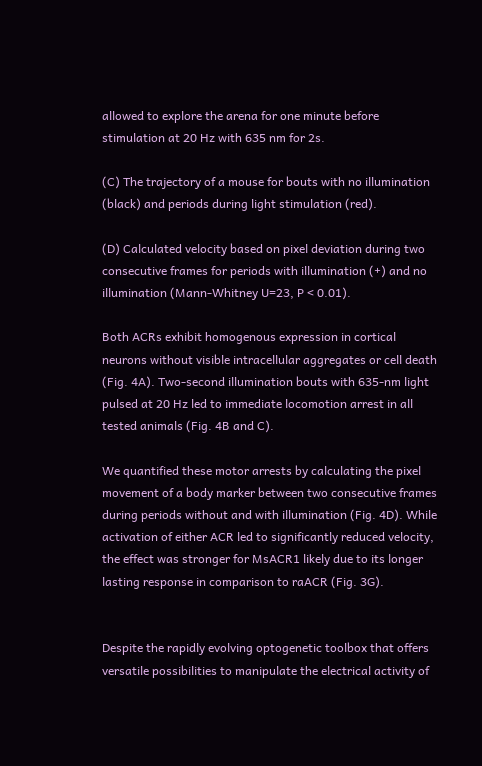allowed to explore the arena for one minute before stimulation at 20 Hz with 635 nm for 2s.

(C) The trajectory of a mouse for bouts with no illumination (black) and periods during light stimulation (red).

(D) Calculated velocity based on pixel deviation during two consecutive frames for periods with illumination (+) and no illumination (Mann-Whitney U=23, P < 0.01).

Both ACRs exhibit homogenous expression in cortical neurons without visible intracellular aggregates or cell death (Fig. 4A). Two-second illumination bouts with 635-nm light pulsed at 20 Hz led to immediate locomotion arrest in all tested animals (Fig. 4B and C).

We quantified these motor arrests by calculating the pixel movement of a body marker between two consecutive frames during periods without and with illumination (Fig. 4D). While activation of either ACR led to significantly reduced velocity, the effect was stronger for MsACR1 likely due to its longer lasting response in comparison to raACR (Fig. 3G).


Despite the rapidly evolving optogenetic toolbox that offers versatile possibilities to manipulate the electrical activity of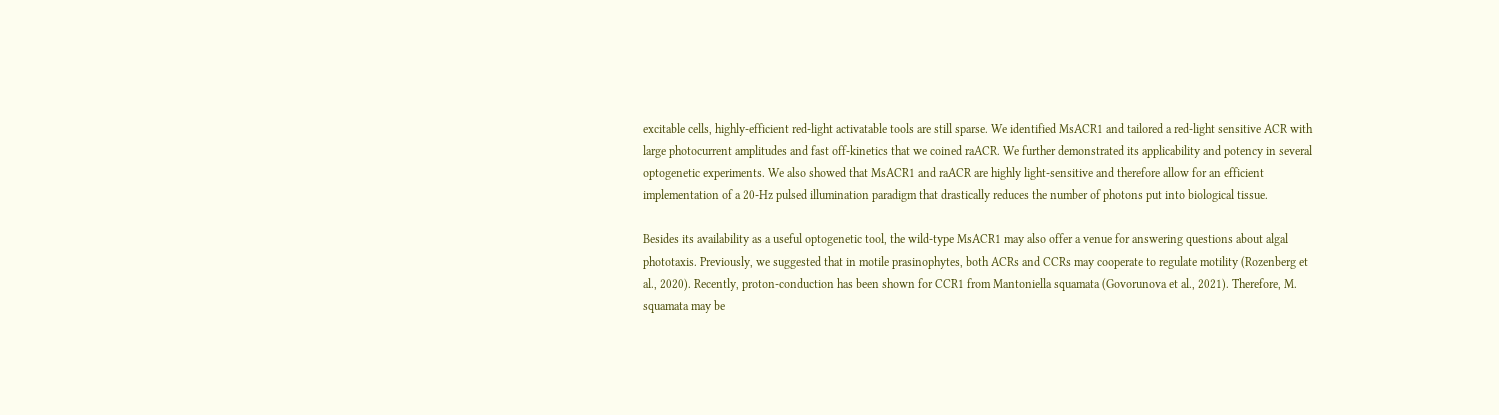excitable cells, highly-efficient red-light activatable tools are still sparse. We identified MsACR1 and tailored a red-light sensitive ACR with large photocurrent amplitudes and fast off-kinetics that we coined raACR. We further demonstrated its applicability and potency in several optogenetic experiments. We also showed that MsACR1 and raACR are highly light-sensitive and therefore allow for an efficient implementation of a 20-Hz pulsed illumination paradigm that drastically reduces the number of photons put into biological tissue.

Besides its availability as a useful optogenetic tool, the wild-type MsACR1 may also offer a venue for answering questions about algal phototaxis. Previously, we suggested that in motile prasinophytes, both ACRs and CCRs may cooperate to regulate motility (Rozenberg et al., 2020). Recently, proton-conduction has been shown for CCR1 from Mantoniella squamata (Govorunova et al., 2021). Therefore, M. squamata may be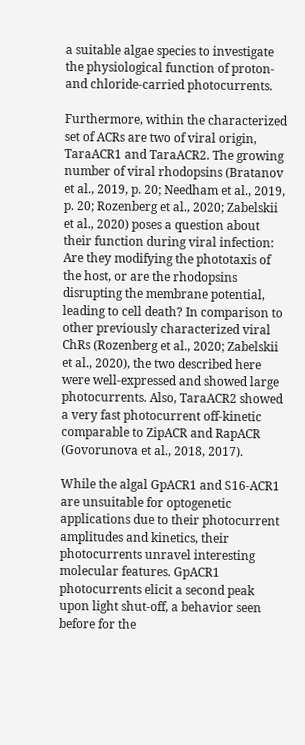a suitable algae species to investigate the physiological function of proton- and chloride-carried photocurrents.

Furthermore, within the characterized set of ACRs are two of viral origin, TaraACR1 and TaraACR2. The growing number of viral rhodopsins (Bratanov et al., 2019, p. 20; Needham et al., 2019, p. 20; Rozenberg et al., 2020; Zabelskii et al., 2020) poses a question about their function during viral infection: Are they modifying the phototaxis of the host, or are the rhodopsins disrupting the membrane potential, leading to cell death? In comparison to other previously characterized viral ChRs (Rozenberg et al., 2020; Zabelskii et al., 2020), the two described here were well-expressed and showed large photocurrents. Also, TaraACR2 showed a very fast photocurrent off-kinetic comparable to ZipACR and RapACR (Govorunova et al., 2018, 2017).

While the algal GpACR1 and S16-ACR1 are unsuitable for optogenetic applications due to their photocurrent amplitudes and kinetics, their photocurrents unravel interesting molecular features. GpACR1 photocurrents elicit a second peak upon light shut-off, a behavior seen before for the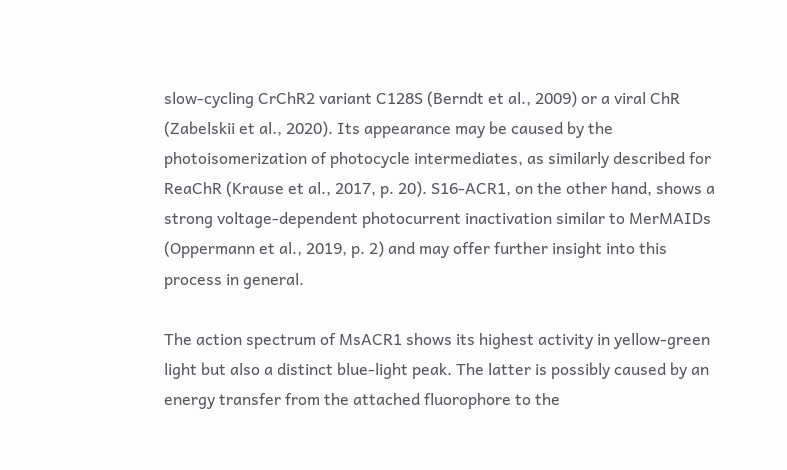slow-cycling CrChR2 variant C128S (Berndt et al., 2009) or a viral ChR (Zabelskii et al., 2020). Its appearance may be caused by the photoisomerization of photocycle intermediates, as similarly described for ReaChR (Krause et al., 2017, p. 20). S16-ACR1, on the other hand, shows a strong voltage-dependent photocurrent inactivation similar to MerMAIDs (Oppermann et al., 2019, p. 2) and may offer further insight into this process in general.

The action spectrum of MsACR1 shows its highest activity in yellow-green light but also a distinct blue-light peak. The latter is possibly caused by an energy transfer from the attached fluorophore to the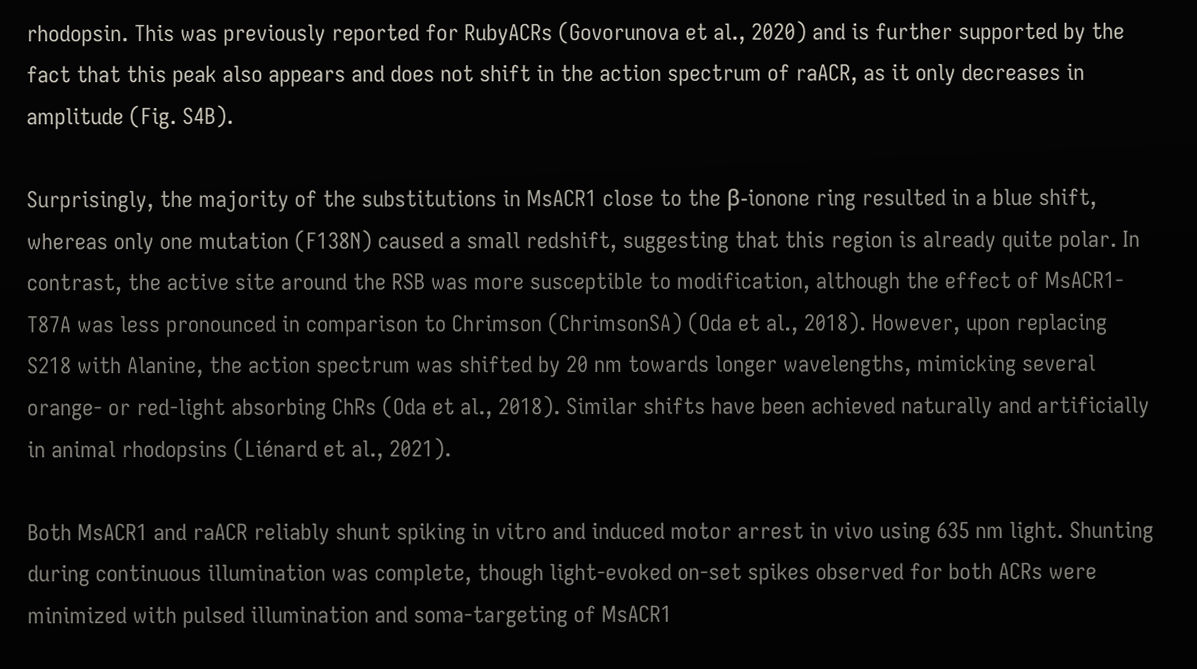rhodopsin. This was previously reported for RubyACRs (Govorunova et al., 2020) and is further supported by the fact that this peak also appears and does not shift in the action spectrum of raACR, as it only decreases in amplitude (Fig. S4B).

Surprisingly, the majority of the substitutions in MsACR1 close to the β-ionone ring resulted in a blue shift, whereas only one mutation (F138N) caused a small redshift, suggesting that this region is already quite polar. In contrast, the active site around the RSB was more susceptible to modification, although the effect of MsACR1-T87A was less pronounced in comparison to Chrimson (ChrimsonSA) (Oda et al., 2018). However, upon replacing S218 with Alanine, the action spectrum was shifted by 20 nm towards longer wavelengths, mimicking several orange- or red-light absorbing ChRs (Oda et al., 2018). Similar shifts have been achieved naturally and artificially in animal rhodopsins (Liénard et al., 2021).

Both MsACR1 and raACR reliably shunt spiking in vitro and induced motor arrest in vivo using 635 nm light. Shunting during continuous illumination was complete, though light-evoked on-set spikes observed for both ACRs were minimized with pulsed illumination and soma-targeting of MsACR1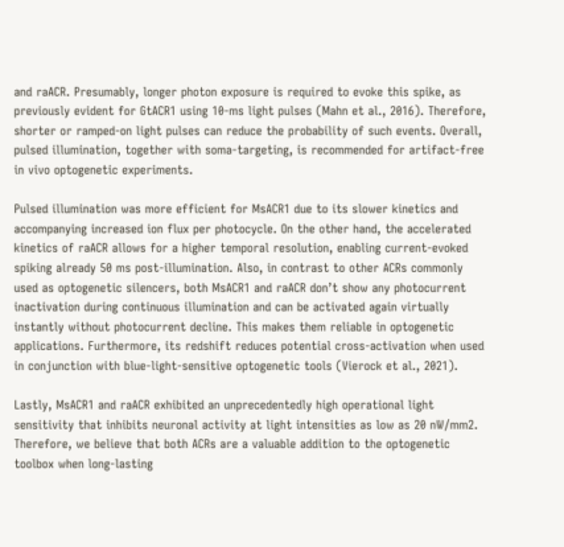and raACR. Presumably, longer photon exposure is required to evoke this spike, as previously evident for GtACR1 using 10-ms light pulses (Mahn et al., 2016). Therefore, shorter or ramped-on light pulses can reduce the probability of such events. Overall, pulsed illumination, together with soma-targeting, is recommended for artifact-free in vivo optogenetic experiments.

Pulsed illumination was more efficient for MsACR1 due to its slower kinetics and accompanying increased ion flux per photocycle. On the other hand, the accelerated kinetics of raACR allows for a higher temporal resolution, enabling current-evoked spiking already 50 ms post-illumination. Also, in contrast to other ACRs commonly used as optogenetic silencers, both MsACR1 and raACR don’t show any photocurrent inactivation during continuous illumination and can be activated again virtually instantly without photocurrent decline. This makes them reliable in optogenetic applications. Furthermore, its redshift reduces potential cross-activation when used in conjunction with blue-light-sensitive optogenetic tools (Vierock et al., 2021).

Lastly, MsACR1 and raACR exhibited an unprecedentedly high operational light sensitivity that inhibits neuronal activity at light intensities as low as 20 nW/mm2. Therefore, we believe that both ACRs are a valuable addition to the optogenetic toolbox when long-lasting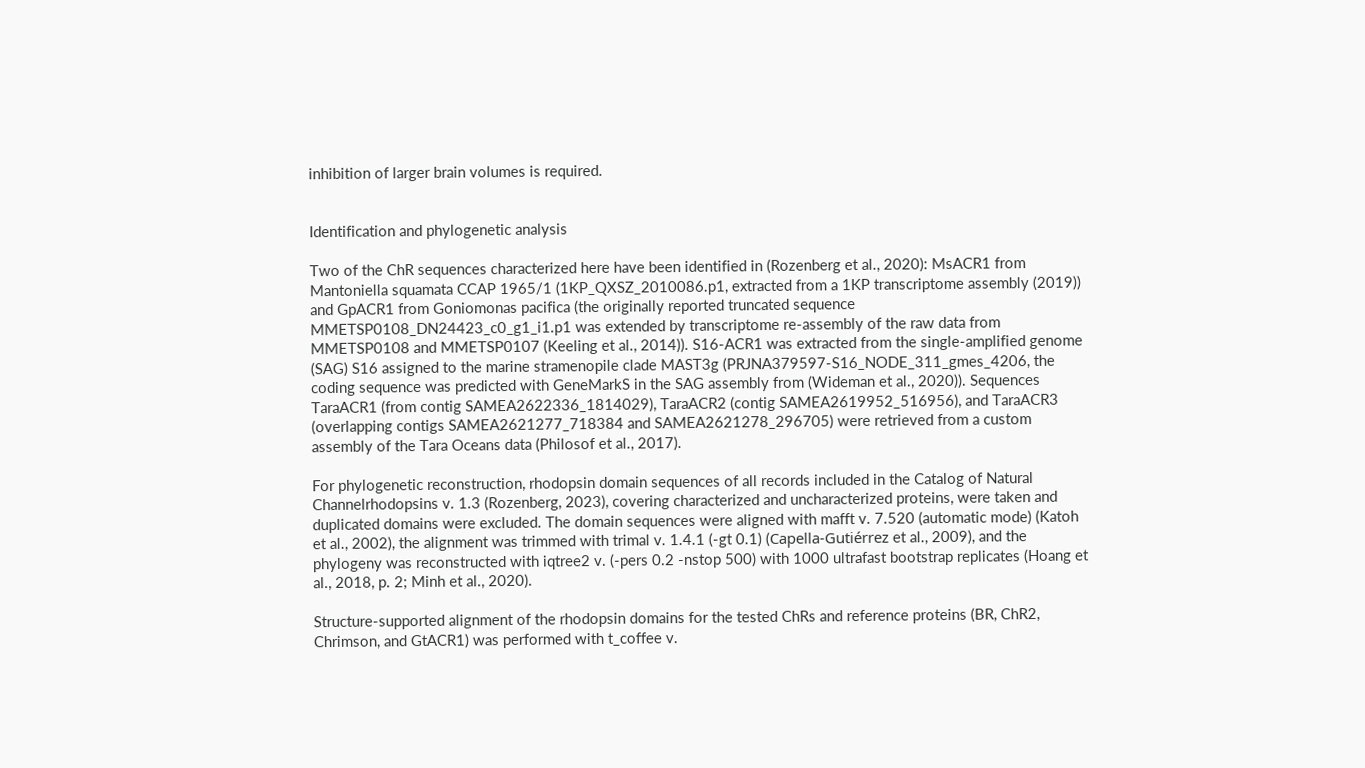inhibition of larger brain volumes is required.


Identification and phylogenetic analysis

Two of the ChR sequences characterized here have been identified in (Rozenberg et al., 2020): MsACR1 from Mantoniella squamata CCAP 1965/1 (1KP_QXSZ_2010086.p1, extracted from a 1KP transcriptome assembly (2019)) and GpACR1 from Goniomonas pacifica (the originally reported truncated sequence MMETSP0108_DN24423_c0_g1_i1.p1 was extended by transcriptome re-assembly of the raw data from MMETSP0108 and MMETSP0107 (Keeling et al., 2014)). S16-ACR1 was extracted from the single-amplified genome (SAG) S16 assigned to the marine stramenopile clade MAST3g (PRJNA379597-S16_NODE_311_gmes_4206, the coding sequence was predicted with GeneMarkS in the SAG assembly from (Wideman et al., 2020)). Sequences TaraACR1 (from contig SAMEA2622336_1814029), TaraACR2 (contig SAMEA2619952_516956), and TaraACR3 (overlapping contigs SAMEA2621277_718384 and SAMEA2621278_296705) were retrieved from a custom assembly of the Tara Oceans data (Philosof et al., 2017).

For phylogenetic reconstruction, rhodopsin domain sequences of all records included in the Catalog of Natural Channelrhodopsins v. 1.3 (Rozenberg, 2023), covering characterized and uncharacterized proteins, were taken and duplicated domains were excluded. The domain sequences were aligned with mafft v. 7.520 (automatic mode) (Katoh et al., 2002), the alignment was trimmed with trimal v. 1.4.1 (-gt 0.1) (Capella-Gutiérrez et al., 2009), and the phylogeny was reconstructed with iqtree2 v. (-pers 0.2 -nstop 500) with 1000 ultrafast bootstrap replicates (Hoang et al., 2018, p. 2; Minh et al., 2020).

Structure-supported alignment of the rhodopsin domains for the tested ChRs and reference proteins (BR, ChR2, Chrimson, and GtACR1) was performed with t_coffee v.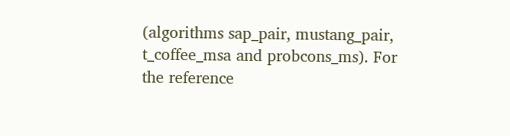(algorithms sap_pair, mustang_pair, t_coffee_msa and probcons_ms). For the reference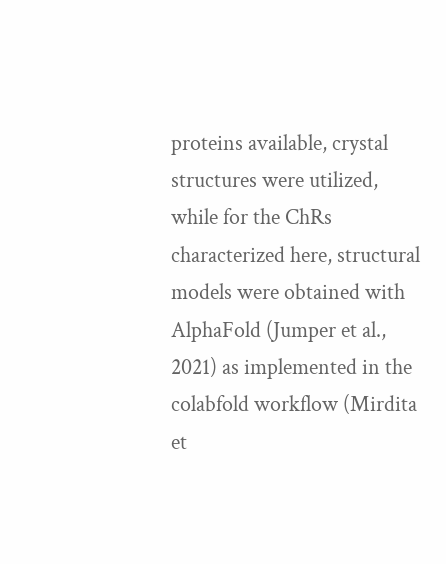proteins available, crystal structures were utilized, while for the ChRs characterized here, structural models were obtained with AlphaFold (Jumper et al., 2021) as implemented in the colabfold workflow (Mirdita et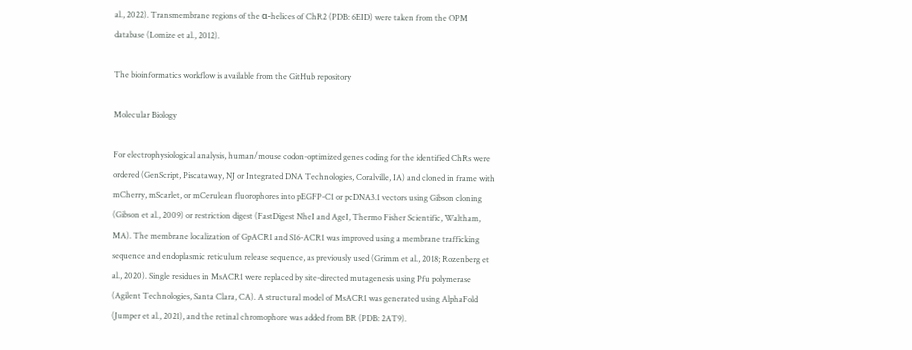al., 2022). Transmembrane regions of the α-helices of ChR2 (PDB: 6EID) were taken from the OPM database (Lomize et al., 2012).

The bioinformatics workflow is available from the GitHub repository

Molecular Biology

For electrophysiological analysis, human/mouse codon-optimized genes coding for the identified ChRs were ordered (GenScript, Piscataway, NJ or Integrated DNA Technologies, Coralville, IA) and cloned in frame with mCherry, mScarlet, or mCerulean fluorophores into pEGFP-C1 or pcDNA3.1 vectors using Gibson cloning (Gibson et al., 2009) or restriction digest (FastDigest NheI and AgeI, Thermo Fisher Scientific, Waltham, MA). The membrane localization of GpACR1 and S16-ACR1 was improved using a membrane trafficking sequence and endoplasmic reticulum release sequence, as previously used (Grimm et al., 2018; Rozenberg et al., 2020). Single residues in MsACR1 were replaced by site-directed mutagenesis using Pfu polymerase (Agilent Technologies, Santa Clara, CA). A structural model of MsACR1 was generated using AlphaFold (Jumper et al., 2021), and the retinal chromophore was added from BR (PDB: 2AT9).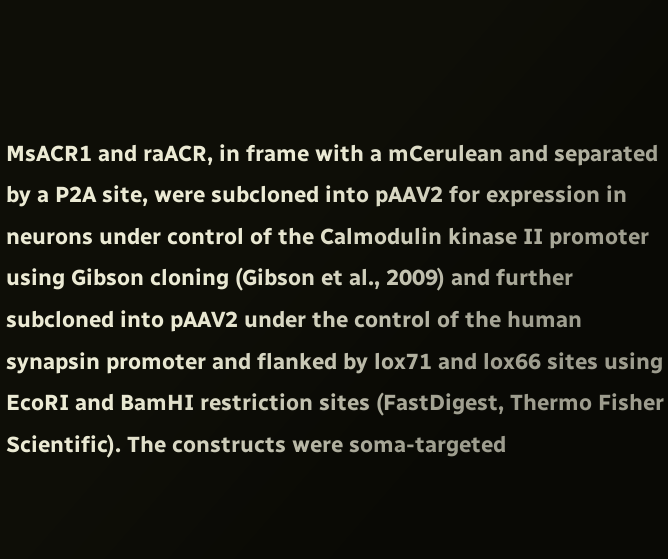MsACR1 and raACR, in frame with a mCerulean and separated by a P2A site, were subcloned into pAAV2 for expression in neurons under control of the Calmodulin kinase II promoter using Gibson cloning (Gibson et al., 2009) and further subcloned into pAAV2 under the control of the human synapsin promoter and flanked by lox71 and lox66 sites using EcoRI and BamHI restriction sites (FastDigest, Thermo Fisher Scientific). The constructs were soma-targeted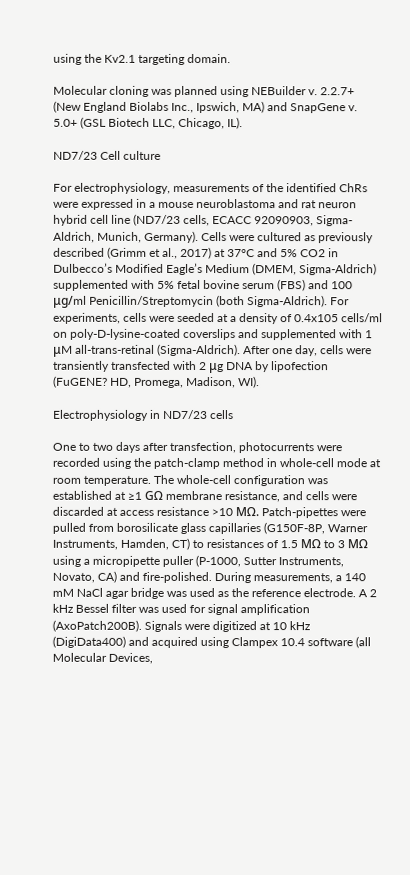using the Kv2.1 targeting domain.

Molecular cloning was planned using NEBuilder v. 2.2.7+ (New England Biolabs Inc., Ipswich, MA) and SnapGene v. 5.0+ (GSL Biotech LLC, Chicago, IL).

ND7/23 Cell culture

For electrophysiology, measurements of the identified ChRs were expressed in a mouse neuroblastoma and rat neuron hybrid cell line (ND7/23 cells, ECACC 92090903, Sigma-Aldrich, Munich, Germany). Cells were cultured as previously described (Grimm et al., 2017) at 37°C and 5% CO2 in Dulbecco’s Modified Eagle’s Medium (DMEM, Sigma-Aldrich) supplemented with 5% fetal bovine serum (FBS) and 100 μg/ml Penicillin/Streptomycin (both Sigma-Aldrich). For experiments, cells were seeded at a density of 0.4x105 cells/ml on poly-D-lysine-coated coverslips and supplemented with 1 μM all-trans-retinal (Sigma-Aldrich). After one day, cells were transiently transfected with 2 μg DNA by lipofection (FuGENE? HD, Promega, Madison, WI).

Electrophysiology in ND7/23 cells

One to two days after transfection, photocurrents were recorded using the patch-clamp method in whole-cell mode at room temperature. The whole-cell configuration was established at ≥1 GΩ membrane resistance, and cells were discarded at access resistance >10 MΩ. Patch-pipettes were pulled from borosilicate glass capillaries (G150F-8P, Warner Instruments, Hamden, CT) to resistances of 1.5 MΩ to 3 MΩ using a micropipette puller (P-1000, Sutter Instruments, Novato, CA) and fire-polished. During measurements, a 140 mM NaCl agar bridge was used as the reference electrode. A 2 kHz Bessel filter was used for signal amplification (AxoPatch200B). Signals were digitized at 10 kHz (DigiData400) and acquired using Clampex 10.4 software (all Molecular Devices,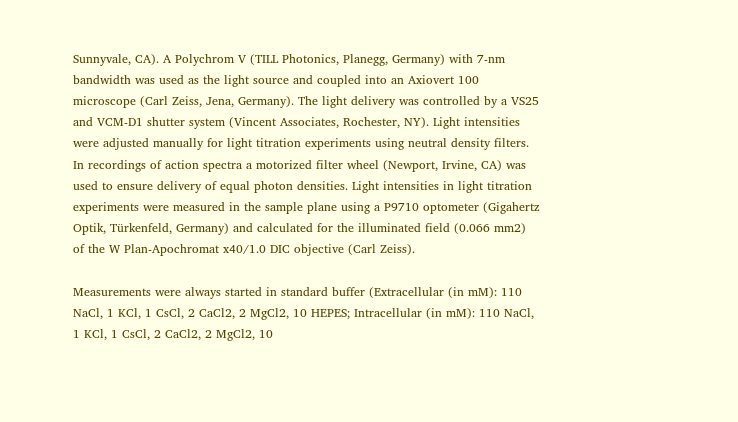Sunnyvale, CA). A Polychrom V (TILL Photonics, Planegg, Germany) with 7-nm bandwidth was used as the light source and coupled into an Axiovert 100 microscope (Carl Zeiss, Jena, Germany). The light delivery was controlled by a VS25 and VCM-D1 shutter system (Vincent Associates, Rochester, NY). Light intensities were adjusted manually for light titration experiments using neutral density filters. In recordings of action spectra a motorized filter wheel (Newport, Irvine, CA) was used to ensure delivery of equal photon densities. Light intensities in light titration experiments were measured in the sample plane using a P9710 optometer (Gigahertz Optik, Türkenfeld, Germany) and calculated for the illuminated field (0.066 mm2) of the W Plan-Apochromat x40/1.0 DIC objective (Carl Zeiss).

Measurements were always started in standard buffer (Extracellular (in mM): 110 NaCl, 1 KCl, 1 CsCl, 2 CaCl2, 2 MgCl2, 10 HEPES; Intracellular (in mM): 110 NaCl, 1 KCl, 1 CsCl, 2 CaCl2, 2 MgCl2, 10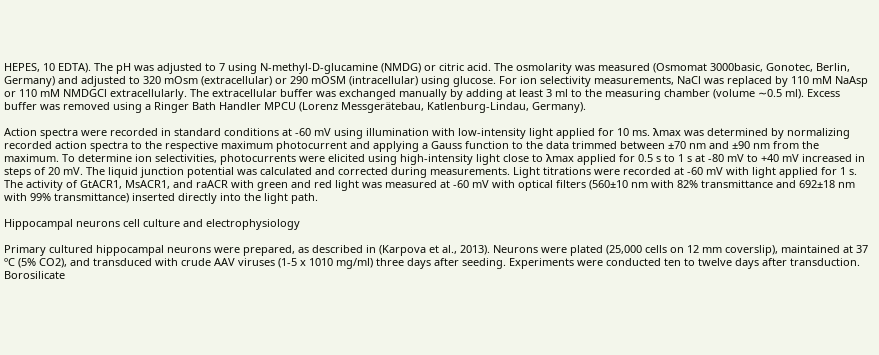HEPES, 10 EDTA). The pH was adjusted to 7 using N-methyl-D-glucamine (NMDG) or citric acid. The osmolarity was measured (Osmomat 3000basic, Gonotec, Berlin, Germany) and adjusted to 320 mOsm (extracellular) or 290 mOSM (intracellular) using glucose. For ion selectivity measurements, NaCl was replaced by 110 mM NaAsp or 110 mM NMDGCl extracellularly. The extracellular buffer was exchanged manually by adding at least 3 ml to the measuring chamber (volume ∼0.5 ml). Excess buffer was removed using a Ringer Bath Handler MPCU (Lorenz Messgerätebau, Katlenburg-Lindau, Germany).

Action spectra were recorded in standard conditions at -60 mV using illumination with low-intensity light applied for 10 ms. λmax was determined by normalizing recorded action spectra to the respective maximum photocurrent and applying a Gauss function to the data trimmed between ±70 nm and ±90 nm from the maximum. To determine ion selectivities, photocurrents were elicited using high-intensity light close to λmax applied for 0.5 s to 1 s at -80 mV to +40 mV increased in steps of 20 mV. The liquid junction potential was calculated and corrected during measurements. Light titrations were recorded at -60 mV with light applied for 1 s. The activity of GtACR1, MsACR1, and raACR with green and red light was measured at -60 mV with optical filters (560±10 nm with 82% transmittance and 692±18 nm with 99% transmittance) inserted directly into the light path.

Hippocampal neurons cell culture and electrophysiology

Primary cultured hippocampal neurons were prepared, as described in (Karpova et al., 2013). Neurons were plated (25,000 cells on 12 mm coverslip), maintained at 37 ºC (5% CO2), and transduced with crude AAV viruses (1-5 x 1010 mg/ml) three days after seeding. Experiments were conducted ten to twelve days after transduction. Borosilicate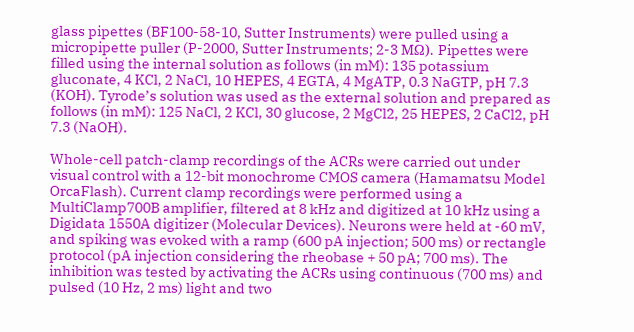glass pipettes (BF100-58-10, Sutter Instruments) were pulled using a micropipette puller (P-2000, Sutter Instruments; 2-3 MΩ). Pipettes were filled using the internal solution as follows (in mM): 135 potassium gluconate, 4 KCl, 2 NaCl, 10 HEPES, 4 EGTA, 4 MgATP, 0.3 NaGTP, pH 7.3 (KOH). Tyrode’s solution was used as the external solution and prepared as follows (in mM): 125 NaCl, 2 KCl, 30 glucose, 2 MgCl2, 25 HEPES, 2 CaCl2, pH 7.3 (NaOH).

Whole-cell patch-clamp recordings of the ACRs were carried out under visual control with a 12-bit monochrome CMOS camera (Hamamatsu Model OrcaFlash). Current clamp recordings were performed using a MultiClamp700B amplifier, filtered at 8 kHz and digitized at 10 kHz using a Digidata 1550A digitizer (Molecular Devices). Neurons were held at -60 mV, and spiking was evoked with a ramp (600 pA injection; 500 ms) or rectangle protocol (pA injection considering the rheobase + 50 pA; 700 ms). The inhibition was tested by activating the ACRs using continuous (700 ms) and pulsed (10 Hz, 2 ms) light and two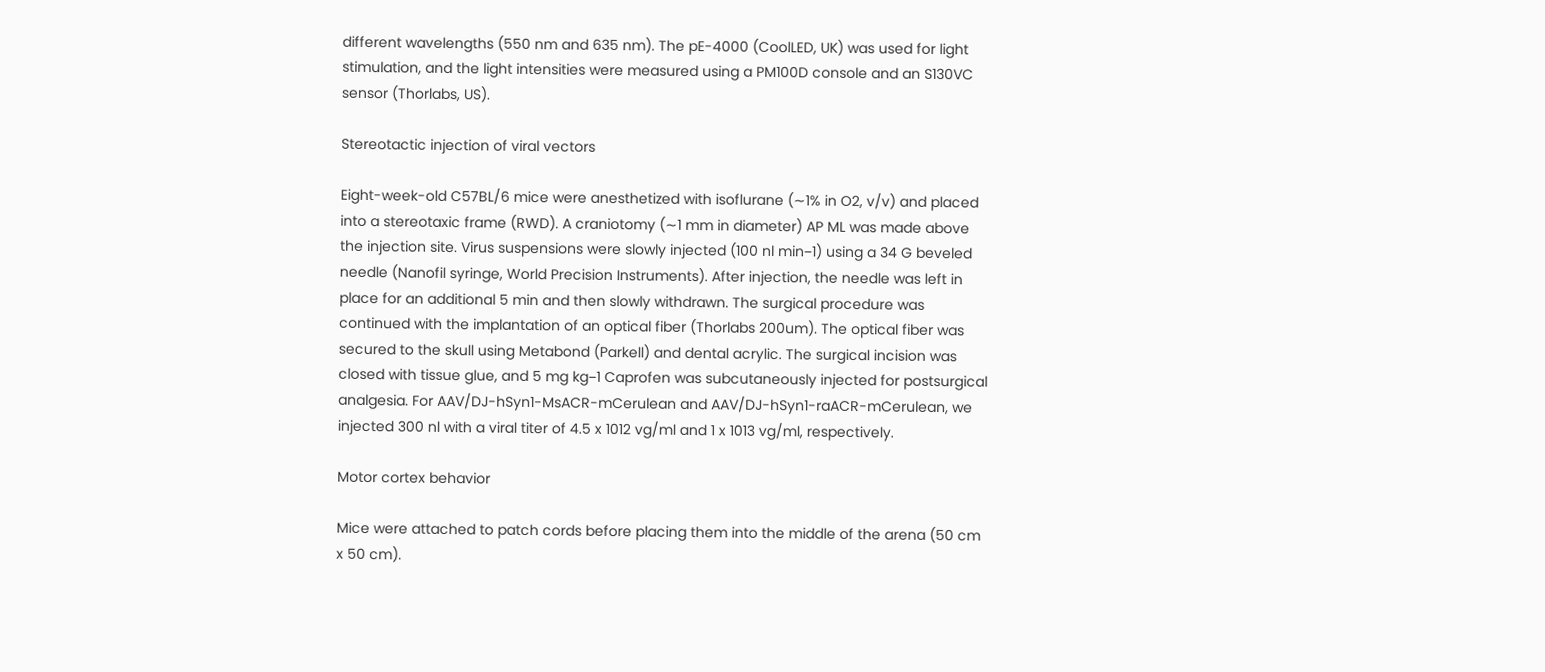different wavelengths (550 nm and 635 nm). The pE-4000 (CoolLED, UK) was used for light stimulation, and the light intensities were measured using a PM100D console and an S130VC sensor (Thorlabs, US).

Stereotactic injection of viral vectors

Eight-week-old C57BL/6 mice were anesthetized with isoflurane (∼1% in O2, v/v) and placed into a stereotaxic frame (RWD). A craniotomy (∼1 mm in diameter) AP ML was made above the injection site. Virus suspensions were slowly injected (100 nl min−1) using a 34 G beveled needle (Nanofil syringe, World Precision Instruments). After injection, the needle was left in place for an additional 5 min and then slowly withdrawn. The surgical procedure was continued with the implantation of an optical fiber (Thorlabs 200um). The optical fiber was secured to the skull using Metabond (Parkell) and dental acrylic. The surgical incision was closed with tissue glue, and 5 mg kg−1 Caprofen was subcutaneously injected for postsurgical analgesia. For AAV/DJ-hSyn1-MsACR-mCerulean and AAV/DJ-hSyn1-raACR-mCerulean, we injected 300 nl with a viral titer of 4.5 x 1012 vg/ml and 1 x 1013 vg/ml, respectively.

Motor cortex behavior

Mice were attached to patch cords before placing them into the middle of the arena (50 cm x 50 cm).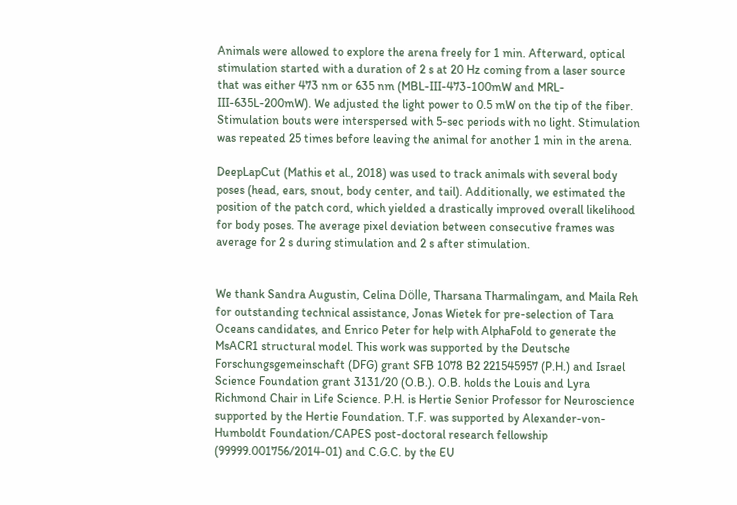Animals were allowed to explore the arena freely for 1 min. Afterward, optical stimulation started with a duration of 2 s at 20 Hz coming from a laser source that was either 473 nm or 635 nm (MBL-III-473-100mW and MRL-III-635L-200mW). We adjusted the light power to 0.5 mW on the tip of the fiber. Stimulation bouts were interspersed with 5-sec periods with no light. Stimulation was repeated 25 times before leaving the animal for another 1 min in the arena.

DeepLapCut (Mathis et al., 2018) was used to track animals with several body poses (head, ears, snout, body center, and tail). Additionally, we estimated the position of the patch cord, which yielded a drastically improved overall likelihood for body poses. The average pixel deviation between consecutive frames was average for 2 s during stimulation and 2 s after stimulation.


We thank Sandra Augustin, Celina Dölle, Tharsana Tharmalingam, and Maila Reh for outstanding technical assistance, Jonas Wietek for pre-selection of Tara Oceans candidates, and Enrico Peter for help with AlphaFold to generate the MsACR1 structural model. This work was supported by the Deutsche Forschungsgemeinschaft (DFG) grant SFB 1078 B2 221545957 (P.H.) and Israel Science Foundation grant 3131/20 (O.B.). O.B. holds the Louis and Lyra Richmond Chair in Life Science. P.H. is Hertie Senior Professor for Neuroscience supported by the Hertie Foundation. T.F. was supported by Alexander-von-Humboldt Foundation/CAPES post-doctoral research fellowship (99999.001756/2014-01) and C.G.C. by the EU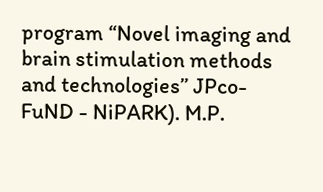program “Novel imaging and brain stimulation methods and technologies’’ JPco-FuND - NiPARK). M.P.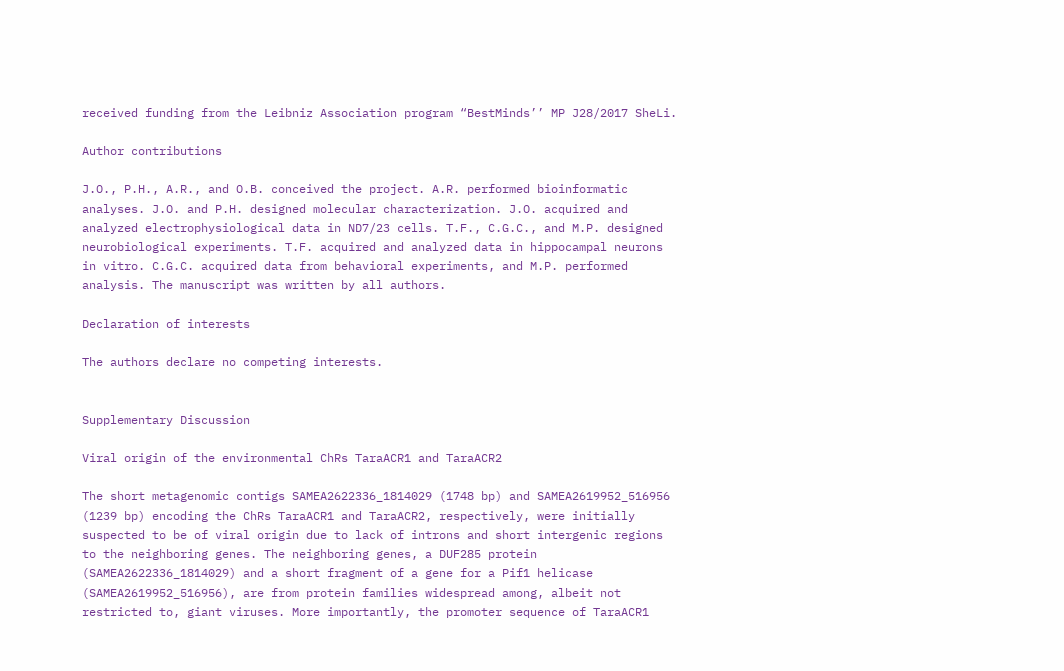received funding from the Leibniz Association program “BestMinds’’ MP J28/2017 SheLi.

Author contributions

J.O., P.H., A.R., and O.B. conceived the project. A.R. performed bioinformatic analyses. J.O. and P.H. designed molecular characterization. J.O. acquired and analyzed electrophysiological data in ND7/23 cells. T.F., C.G.C., and M.P. designed neurobiological experiments. T.F. acquired and analyzed data in hippocampal neurons in vitro. C.G.C. acquired data from behavioral experiments, and M.P. performed analysis. The manuscript was written by all authors.

Declaration of interests

The authors declare no competing interests.


Supplementary Discussion

Viral origin of the environmental ChRs TaraACR1 and TaraACR2

The short metagenomic contigs SAMEA2622336_1814029 (1748 bp) and SAMEA2619952_516956 (1239 bp) encoding the ChRs TaraACR1 and TaraACR2, respectively, were initially suspected to be of viral origin due to lack of introns and short intergenic regions to the neighboring genes. The neighboring genes, a DUF285 protein (SAMEA2622336_1814029) and a short fragment of a gene for a Pif1 helicase (SAMEA2619952_516956), are from protein families widespread among, albeit not restricted to, giant viruses. More importantly, the promoter sequence of TaraACR1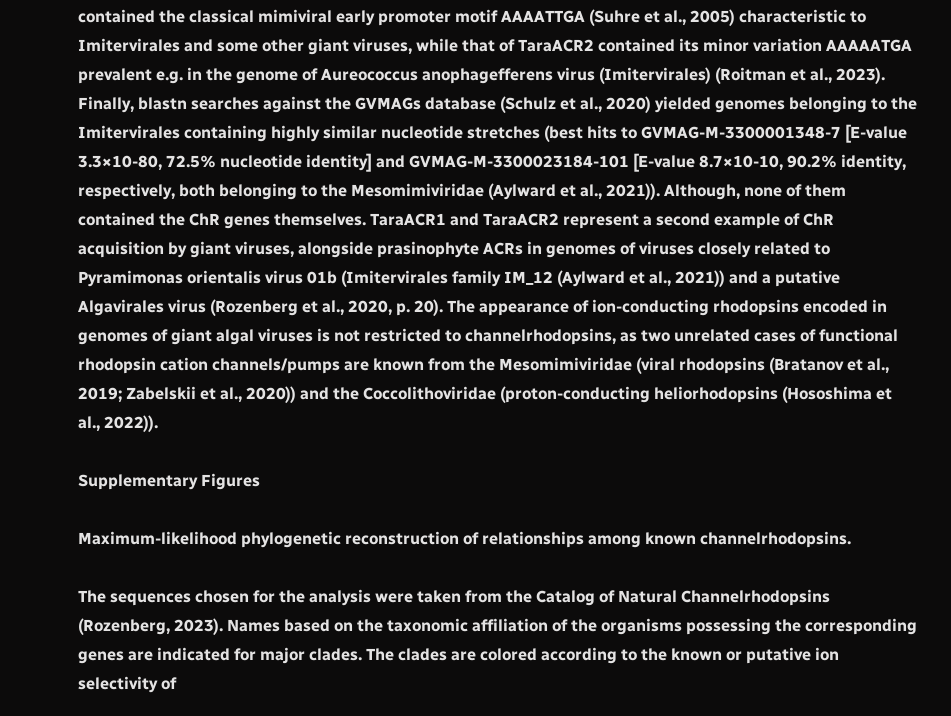contained the classical mimiviral early promoter motif AAAATTGA (Suhre et al., 2005) characteristic to Imitervirales and some other giant viruses, while that of TaraACR2 contained its minor variation AAAAATGA prevalent e.g. in the genome of Aureococcus anophagefferens virus (Imitervirales) (Roitman et al., 2023). Finally, blastn searches against the GVMAGs database (Schulz et al., 2020) yielded genomes belonging to the Imitervirales containing highly similar nucleotide stretches (best hits to GVMAG-M-3300001348-7 [E-value 3.3×10-80, 72.5% nucleotide identity] and GVMAG-M-3300023184-101 [E-value 8.7×10-10, 90.2% identity, respectively, both belonging to the Mesomimiviridae (Aylward et al., 2021)). Although, none of them contained the ChR genes themselves. TaraACR1 and TaraACR2 represent a second example of ChR acquisition by giant viruses, alongside prasinophyte ACRs in genomes of viruses closely related to Pyramimonas orientalis virus 01b (Imitervirales family IM_12 (Aylward et al., 2021)) and a putative Algavirales virus (Rozenberg et al., 2020, p. 20). The appearance of ion-conducting rhodopsins encoded in genomes of giant algal viruses is not restricted to channelrhodopsins, as two unrelated cases of functional rhodopsin cation channels/pumps are known from the Mesomimiviridae (viral rhodopsins (Bratanov et al., 2019; Zabelskii et al., 2020)) and the Coccolithoviridae (proton-conducting heliorhodopsins (Hososhima et al., 2022)).

Supplementary Figures

Maximum-likelihood phylogenetic reconstruction of relationships among known channelrhodopsins.

The sequences chosen for the analysis were taken from the Catalog of Natural Channelrhodopsins (Rozenberg, 2023). Names based on the taxonomic affiliation of the organisms possessing the corresponding genes are indicated for major clades. The clades are colored according to the known or putative ion selectivity of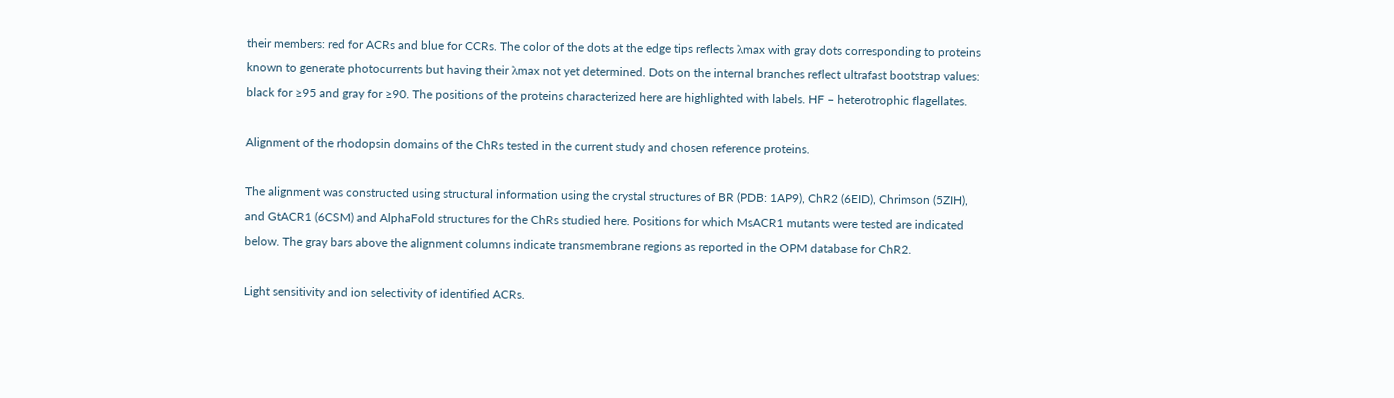their members: red for ACRs and blue for CCRs. The color of the dots at the edge tips reflects λmax with gray dots corresponding to proteins known to generate photocurrents but having their λmax not yet determined. Dots on the internal branches reflect ultrafast bootstrap values: black for ≥95 and gray for ≥90. The positions of the proteins characterized here are highlighted with labels. HF – heterotrophic flagellates.

Alignment of the rhodopsin domains of the ChRs tested in the current study and chosen reference proteins.

The alignment was constructed using structural information using the crystal structures of BR (PDB: 1AP9), ChR2 (6EID), Chrimson (5ZIH), and GtACR1 (6CSM) and AlphaFold structures for the ChRs studied here. Positions for which MsACR1 mutants were tested are indicated below. The gray bars above the alignment columns indicate transmembrane regions as reported in the OPM database for ChR2.

Light sensitivity and ion selectivity of identified ACRs.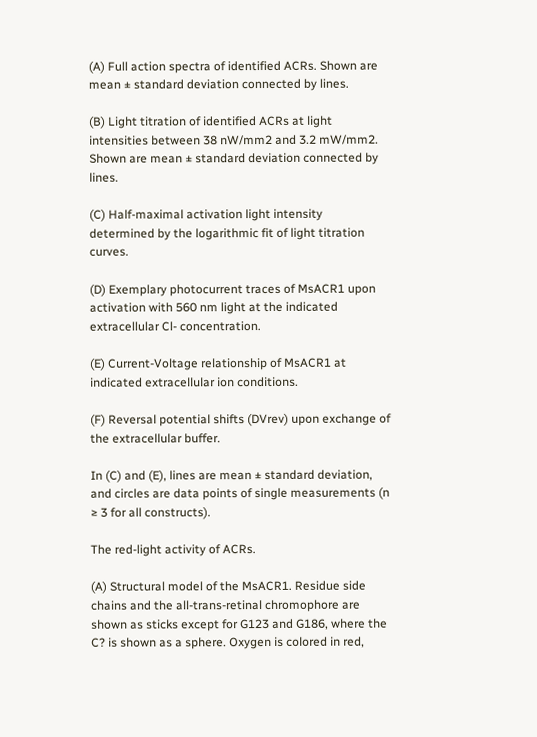(A) Full action spectra of identified ACRs. Shown are mean ± standard deviation connected by lines.

(B) Light titration of identified ACRs at light intensities between 38 nW/mm2 and 3.2 mW/mm2. Shown are mean ± standard deviation connected by lines.

(C) Half-maximal activation light intensity determined by the logarithmic fit of light titration curves.

(D) Exemplary photocurrent traces of MsACR1 upon activation with 560 nm light at the indicated extracellular Cl- concentration.

(E) Current-Voltage relationship of MsACR1 at indicated extracellular ion conditions.

(F) Reversal potential shifts (DVrev) upon exchange of the extracellular buffer.

In (C) and (E), lines are mean ± standard deviation, and circles are data points of single measurements (n ≥ 3 for all constructs).

The red-light activity of ACRs.

(A) Structural model of the MsACR1. Residue side chains and the all-trans-retinal chromophore are shown as sticks except for G123 and G186, where the C? is shown as a sphere. Oxygen is colored in red,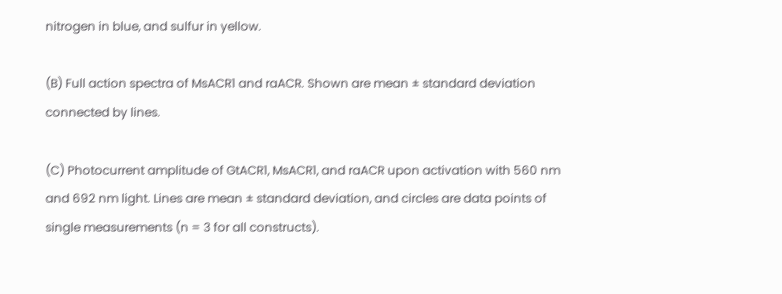nitrogen in blue, and sulfur in yellow.

(B) Full action spectra of MsACR1 and raACR. Shown are mean ± standard deviation connected by lines.

(C) Photocurrent amplitude of GtACR1, MsACR1, and raACR upon activation with 560 nm and 692 nm light. Lines are mean ± standard deviation, and circles are data points of single measurements (n = 3 for all constructs).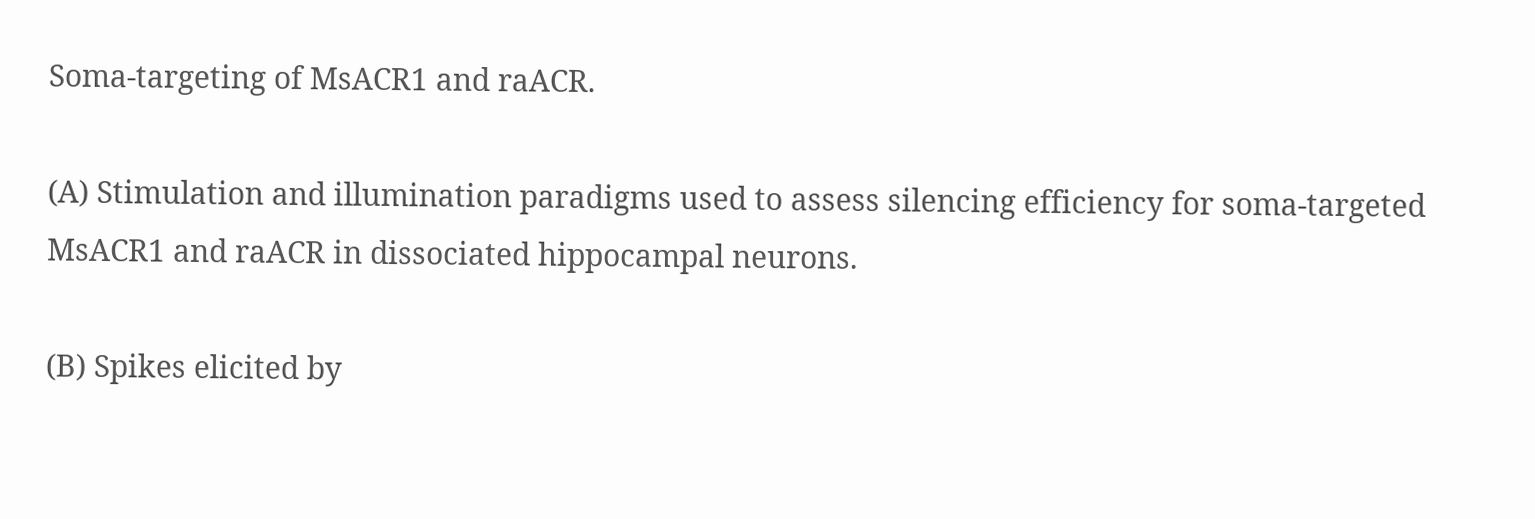Soma-targeting of MsACR1 and raACR.

(A) Stimulation and illumination paradigms used to assess silencing efficiency for soma-targeted MsACR1 and raACR in dissociated hippocampal neurons.

(B) Spikes elicited by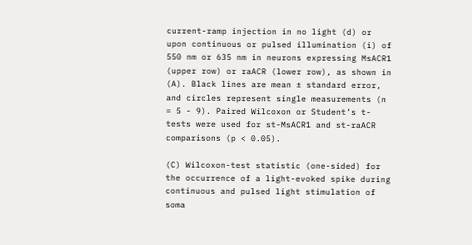current-ramp injection in no light (d) or upon continuous or pulsed illumination (i) of 550 nm or 635 nm in neurons expressing MsACR1 (upper row) or raACR (lower row), as shown in (A). Black lines are mean ± standard error, and circles represent single measurements (n = 5 - 9). Paired Wilcoxon or Student’s t-tests were used for st-MsACR1 and st-raACR comparisons (p < 0.05).

(C) Wilcoxon-test statistic (one-sided) for the occurrence of a light-evoked spike during continuous and pulsed light stimulation of soma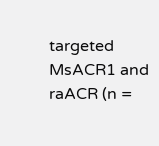targeted MsACR1 and raACR (n =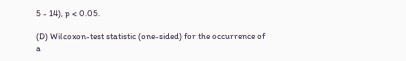5 - 14), p < 0.05.

(D) Wilcoxon-test statistic (one-sided) for the occurrence of a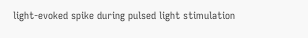light-evoked spike during pulsed light stimulation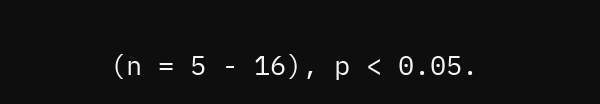(n = 5 - 16), p < 0.05.